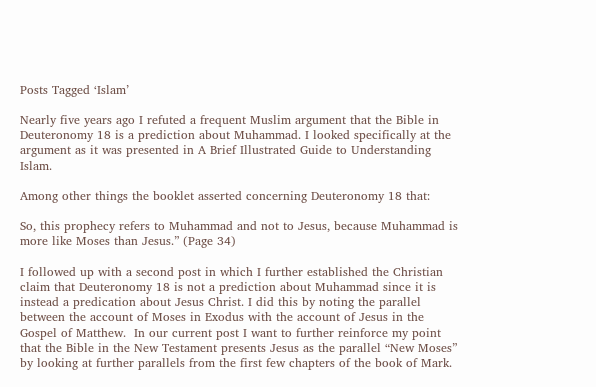Posts Tagged ‘Islam’

Nearly five years ago I refuted a frequent Muslim argument that the Bible in Deuteronomy 18 is a prediction about Muhammad. I looked specifically at the argument as it was presented in A Brief Illustrated Guide to Understanding Islam.

Among other things the booklet asserted concerning Deuteronomy 18 that:

So, this prophecy refers to Muhammad and not to Jesus, because Muhammad is more like Moses than Jesus.” (Page 34)

I followed up with a second post in which I further established the Christian claim that Deuteronomy 18 is not a prediction about Muhammad since it is instead a predication about Jesus Christ. I did this by noting the parallel between the account of Moses in Exodus with the account of Jesus in the Gospel of Matthew.  In our current post I want to further reinforce my point that the Bible in the New Testament presents Jesus as the parallel “New Moses” by looking at further parallels from the first few chapters of the book of Mark.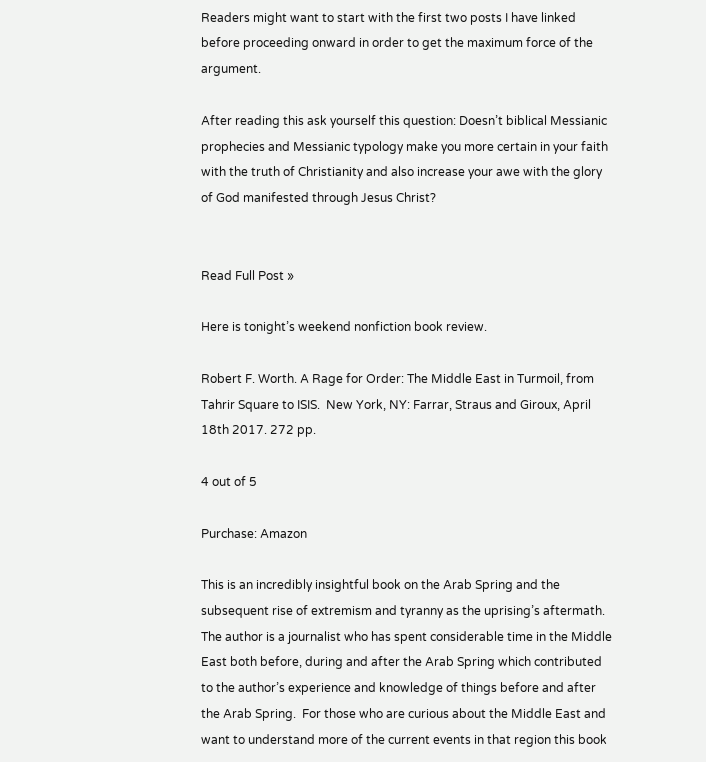Readers might want to start with the first two posts I have linked before proceeding onward in order to get the maximum force of the argument.

After reading this ask yourself this question: Doesn’t biblical Messianic prophecies and Messianic typology make you more certain in your faith with the truth of Christianity and also increase your awe with the glory of God manifested through Jesus Christ?


Read Full Post »

Here is tonight’s weekend nonfiction book review.

Robert F. Worth. A Rage for Order: The Middle East in Turmoil, from Tahrir Square to ISIS.  New York, NY: Farrar, Straus and Giroux, April 18th 2017. 272 pp.

4 out of 5

Purchase: Amazon

This is an incredibly insightful book on the Arab Spring and the subsequent rise of extremism and tyranny as the uprising’s aftermath.  The author is a journalist who has spent considerable time in the Middle East both before, during and after the Arab Spring which contributed to the author’s experience and knowledge of things before and after the Arab Spring.  For those who are curious about the Middle East and want to understand more of the current events in that region this book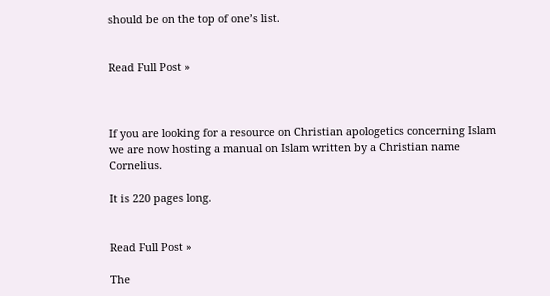should be on the top of one’s list.


Read Full Post »



If you are looking for a resource on Christian apologetics concerning Islam we are now hosting a manual on Islam written by a Christian name Cornelius.

It is 220 pages long.


Read Full Post »

The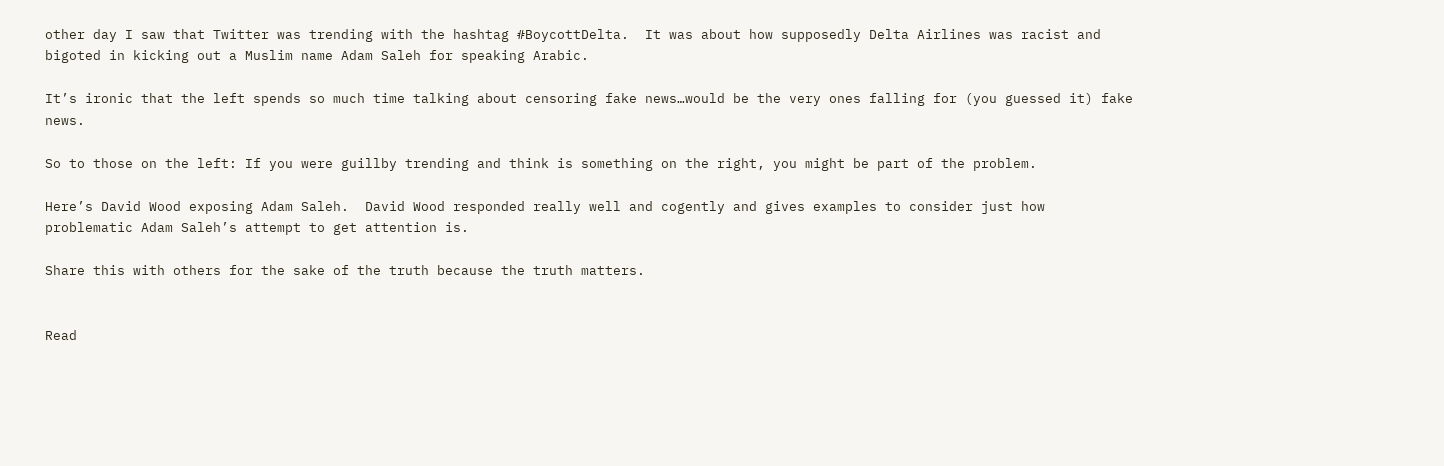other day I saw that Twitter was trending with the hashtag #BoycottDelta.  It was about how supposedly Delta Airlines was racist and bigoted in kicking out a Muslim name Adam Saleh for speaking Arabic.

It’s ironic that the left spends so much time talking about censoring fake news…would be the very ones falling for (you guessed it) fake news.

So to those on the left: If you were guillby trending and think is something on the right, you might be part of the problem.

Here’s David Wood exposing Adam Saleh.  David Wood responded really well and cogently and gives examples to consider just how problematic Adam Saleh’s attempt to get attention is.

Share this with others for the sake of the truth because the truth matters.


Read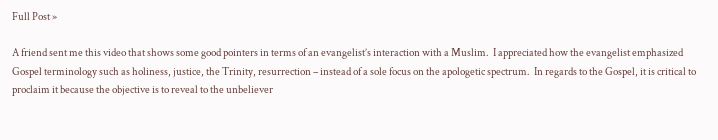Full Post »

A friend sent me this video that shows some good pointers in terms of an evangelist’s interaction with a Muslim.  I appreciated how the evangelist emphasized Gospel terminology such as holiness, justice, the Trinity, resurrection – instead of a sole focus on the apologetic spectrum.  In regards to the Gospel, it is critical to proclaim it because the objective is to reveal to the unbeliever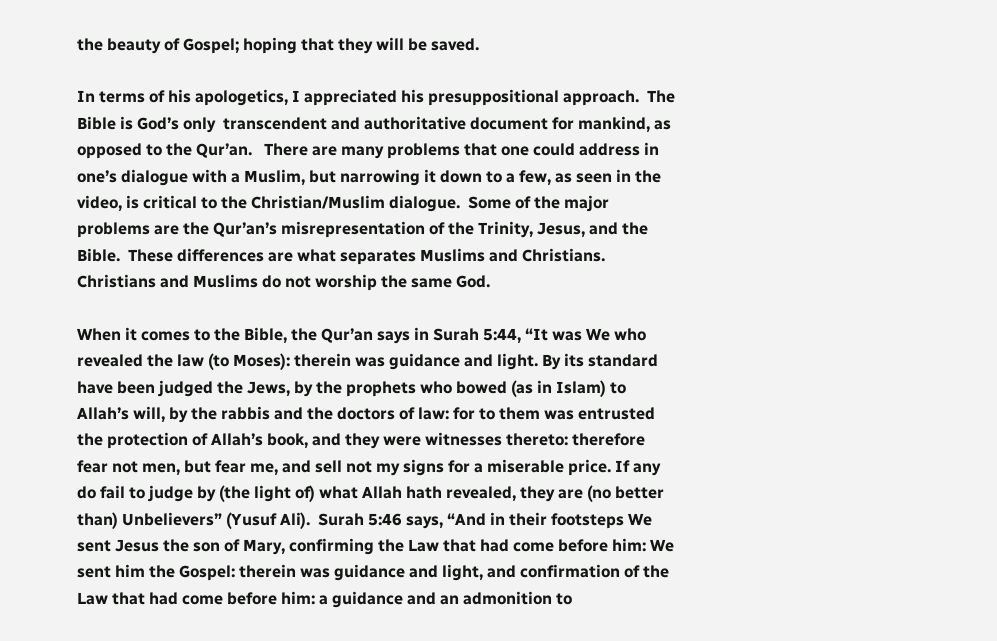the beauty of Gospel; hoping that they will be saved.

In terms of his apologetics, I appreciated his presuppositional approach.  The Bible is God’s only  transcendent and authoritative document for mankind, as opposed to the Qur’an.   There are many problems that one could address in one’s dialogue with a Muslim, but narrowing it down to a few, as seen in the video, is critical to the Christian/Muslim dialogue.  Some of the major problems are the Qur’an’s misrepresentation of the Trinity, Jesus, and the Bible.  These differences are what separates Muslims and Christians.  Christians and Muslims do not worship the same God.

When it comes to the Bible, the Qur’an says in Surah 5:44, “It was We who revealed the law (to Moses): therein was guidance and light. By its standard have been judged the Jews, by the prophets who bowed (as in Islam) to Allah’s will, by the rabbis and the doctors of law: for to them was entrusted the protection of Allah’s book, and they were witnesses thereto: therefore fear not men, but fear me, and sell not my signs for a miserable price. If any do fail to judge by (the light of) what Allah hath revealed, they are (no better than) Unbelievers” (Yusuf Ali).  Surah 5:46 says, “And in their footsteps We sent Jesus the son of Mary, confirming the Law that had come before him: We sent him the Gospel: therein was guidance and light, and confirmation of the Law that had come before him: a guidance and an admonition to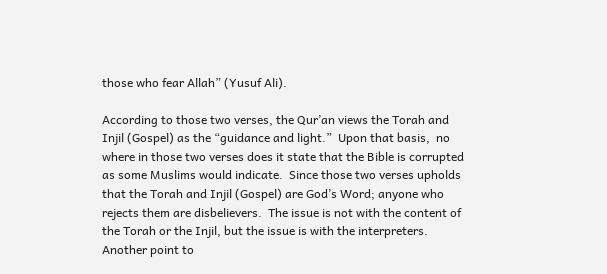those who fear Allah” (Yusuf Ali).

According to those two verses, the Qur’an views the Torah and Injil (Gospel) as the “guidance and light.”  Upon that basis,  no where in those two verses does it state that the Bible is corrupted as some Muslims would indicate.  Since those two verses upholds that the Torah and Injil (Gospel) are God’s Word; anyone who rejects them are disbelievers.  The issue is not with the content of the Torah or the Injil, but the issue is with the interpreters.   Another point to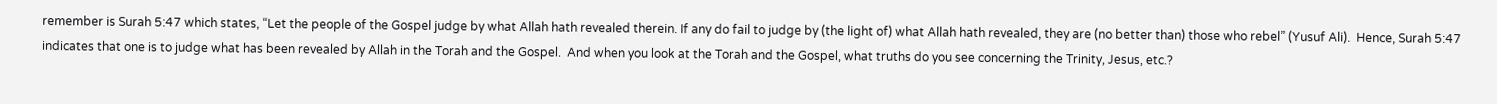remember is Surah 5:47 which states, “Let the people of the Gospel judge by what Allah hath revealed therein. If any do fail to judge by (the light of) what Allah hath revealed, they are (no better than) those who rebel” (Yusuf Ali).  Hence, Surah 5:47 indicates that one is to judge what has been revealed by Allah in the Torah and the Gospel.  And when you look at the Torah and the Gospel, what truths do you see concerning the Trinity, Jesus, etc.?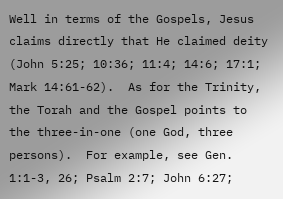Well in terms of the Gospels, Jesus claims directly that He claimed deity (John 5:25; 10:36; 11:4; 14:6; 17:1; Mark 14:61-62).  As for the Trinity, the Torah and the Gospel points to the three-in-one (one God, three persons).  For example, see Gen. 1:1-3, 26; Psalm 2:7; John 6:27;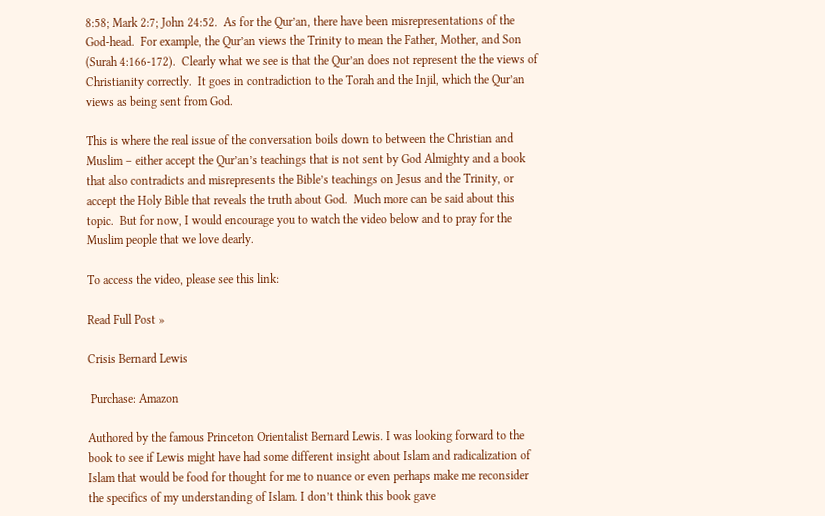8:58; Mark 2:7; John 24:52.  As for the Qur’an, there have been misrepresentations of the God-head.  For example, the Qur’an views the Trinity to mean the Father, Mother, and Son (Surah 4:166-172).  Clearly what we see is that the Qur’an does not represent the the views of Christianity correctly.  It goes in contradiction to the Torah and the Injil, which the Qur’an views as being sent from God.

This is where the real issue of the conversation boils down to between the Christian and Muslim – either accept the Qur’an’s teachings that is not sent by God Almighty and a book that also contradicts and misrepresents the Bible’s teachings on Jesus and the Trinity, or accept the Holy Bible that reveals the truth about God.  Much more can be said about this topic.  But for now, I would encourage you to watch the video below and to pray for the Muslim people that we love dearly.

To access the video, please see this link:

Read Full Post »

Crisis Bernard Lewis

 Purchase: Amazon

Authored by the famous Princeton Orientalist Bernard Lewis. I was looking forward to the book to see if Lewis might have had some different insight about Islam and radicalization of Islam that would be food for thought for me to nuance or even perhaps make me reconsider the specifics of my understanding of Islam. I don’t think this book gave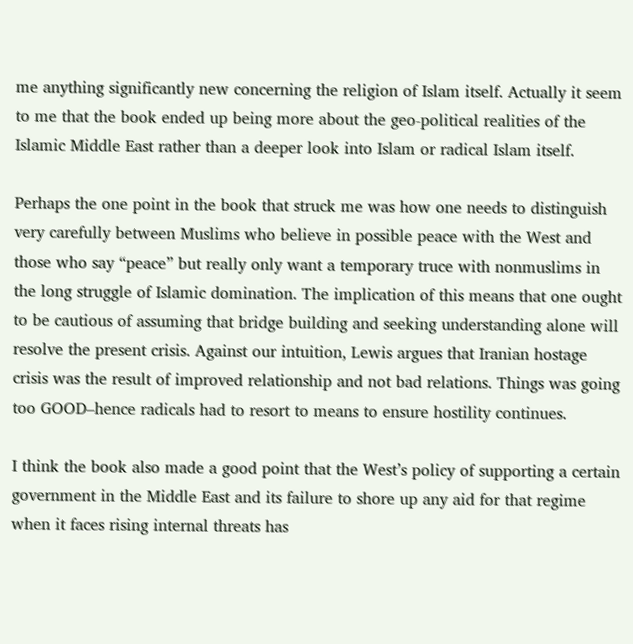me anything significantly new concerning the religion of Islam itself. Actually it seem to me that the book ended up being more about the geo-political realities of the Islamic Middle East rather than a deeper look into Islam or radical Islam itself.

Perhaps the one point in the book that struck me was how one needs to distinguish very carefully between Muslims who believe in possible peace with the West and those who say “peace” but really only want a temporary truce with nonmuslims in the long struggle of Islamic domination. The implication of this means that one ought to be cautious of assuming that bridge building and seeking understanding alone will resolve the present crisis. Against our intuition, Lewis argues that Iranian hostage crisis was the result of improved relationship and not bad relations. Things was going too GOOD–hence radicals had to resort to means to ensure hostility continues.

I think the book also made a good point that the West’s policy of supporting a certain government in the Middle East and its failure to shore up any aid for that regime when it faces rising internal threats has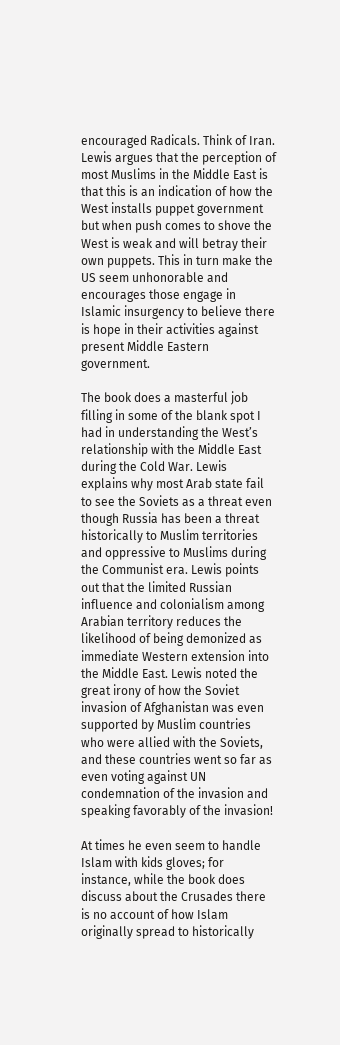encouraged Radicals. Think of Iran. Lewis argues that the perception of most Muslims in the Middle East is that this is an indication of how the West installs puppet government but when push comes to shove the West is weak and will betray their own puppets. This in turn make the US seem unhonorable and encourages those engage in Islamic insurgency to believe there is hope in their activities against present Middle Eastern government.

The book does a masterful job filling in some of the blank spot I had in understanding the West’s relationship with the Middle East during the Cold War. Lewis explains why most Arab state fail to see the Soviets as a threat even though Russia has been a threat historically to Muslim territories and oppressive to Muslims during the Communist era. Lewis points out that the limited Russian influence and colonialism among Arabian territory reduces the likelihood of being demonized as immediate Western extension into the Middle East. Lewis noted the great irony of how the Soviet invasion of Afghanistan was even supported by Muslim countries who were allied with the Soviets, and these countries went so far as even voting against UN condemnation of the invasion and speaking favorably of the invasion!

At times he even seem to handle Islam with kids gloves; for instance, while the book does discuss about the Crusades there is no account of how Islam originally spread to historically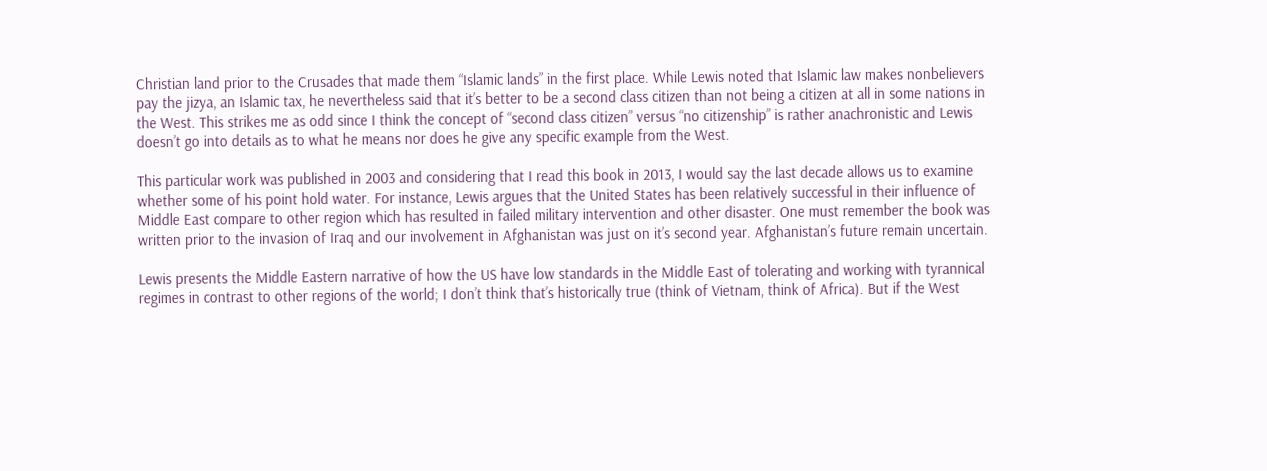Christian land prior to the Crusades that made them “Islamic lands” in the first place. While Lewis noted that Islamic law makes nonbelievers pay the jizya, an Islamic tax, he nevertheless said that it’s better to be a second class citizen than not being a citizen at all in some nations in the West. This strikes me as odd since I think the concept of “second class citizen” versus “no citizenship” is rather anachronistic and Lewis doesn’t go into details as to what he means nor does he give any specific example from the West.

This particular work was published in 2003 and considering that I read this book in 2013, I would say the last decade allows us to examine whether some of his point hold water. For instance, Lewis argues that the United States has been relatively successful in their influence of Middle East compare to other region which has resulted in failed military intervention and other disaster. One must remember the book was written prior to the invasion of Iraq and our involvement in Afghanistan was just on it’s second year. Afghanistan’s future remain uncertain.

Lewis presents the Middle Eastern narrative of how the US have low standards in the Middle East of tolerating and working with tyrannical regimes in contrast to other regions of the world; I don’t think that’s historically true (think of Vietnam, think of Africa). But if the West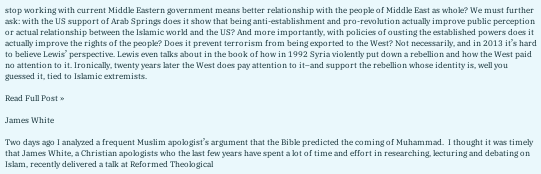stop working with current Middle Eastern government means better relationship with the people of Middle East as whole? We must further ask: with the US support of Arab Springs does it show that being anti-establishment and pro-revolution actually improve public perception or actual relationship between the Islamic world and the US? And more importantly, with policies of ousting the established powers does it actually improve the rights of the people? Does it prevent terrorism from being exported to the West? Not necessarily, and in 2013 it’s hard to believe Lewis’ perspective. Lewis even talks about in the book of how in 1992 Syria violently put down a rebellion and how the West paid no attention to it. Ironically, twenty years later the West does pay attention to it–and support the rebellion whose identity is, well you guessed it, tied to Islamic extremists.

Read Full Post »

James White

Two days ago I analyzed a frequent Muslim apologist’s argument that the Bible predicted the coming of Muhammad.  I thought it was timely that James White, a Christian apologists who the last few years have spent a lot of time and effort in researching, lecturing and debating on Islam, recently delivered a talk at Reformed Theological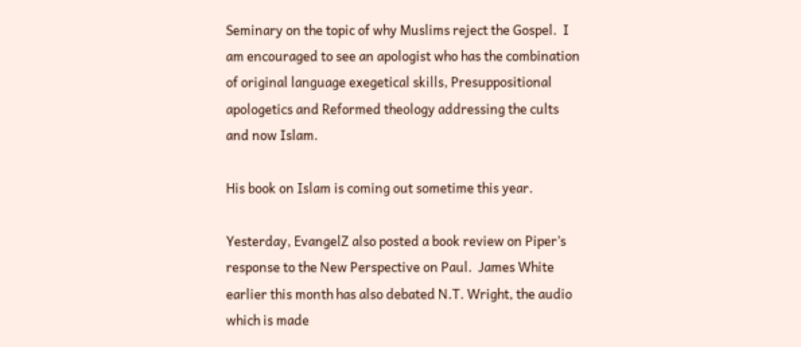Seminary on the topic of why Muslims reject the Gospel.  I am encouraged to see an apologist who has the combination of original language exegetical skills, Presuppositional apologetics and Reformed theology addressing the cults and now Islam.

His book on Islam is coming out sometime this year.

Yesterday, EvangelZ also posted a book review on Piper’s response to the New Perspective on Paul.  James White earlier this month has also debated N.T. Wright, the audio which is made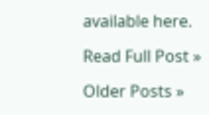available here.

Read Full Post »

Older Posts »